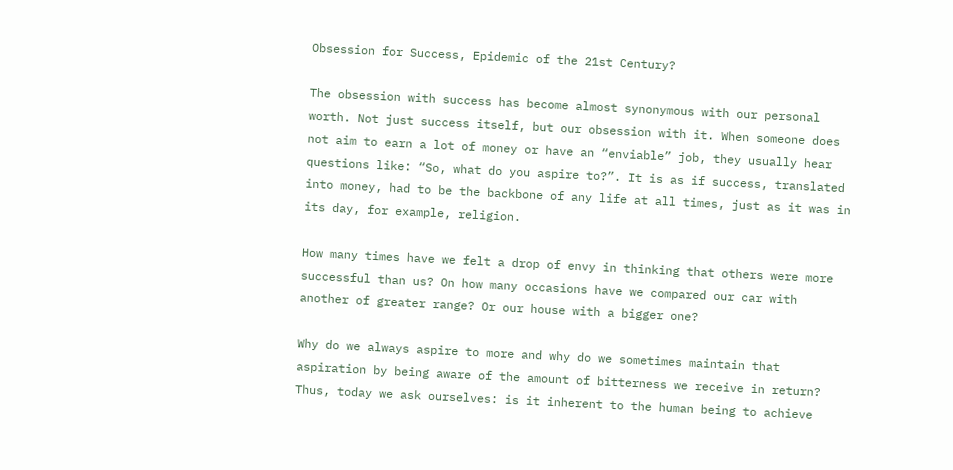Obsession for Success, Epidemic of the 21st Century?

The obsession with success has become almost synonymous with our personal worth. Not just success itself, but our obsession with it. When someone does not aim to earn a lot of money or have an “enviable” job, they usually hear questions like: “So, what do you aspire to?”. It is as if success, translated into money, had to be the backbone of any life at all times, just as it was in its day, for example, religion.

How many times have we felt a drop of envy in thinking that others were more successful than us? On how many occasions have we compared our car with another of greater range? Or our house with a bigger one?

Why do we always aspire to more and why do we sometimes maintain that aspiration by being aware of the amount of bitterness we receive in return? Thus, today we ask ourselves: is it inherent to the human being to achieve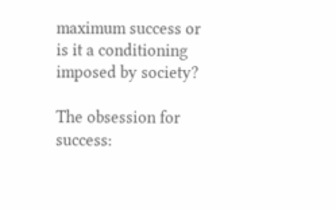maximum success or is it a conditioning imposed by society?

The obsession for success: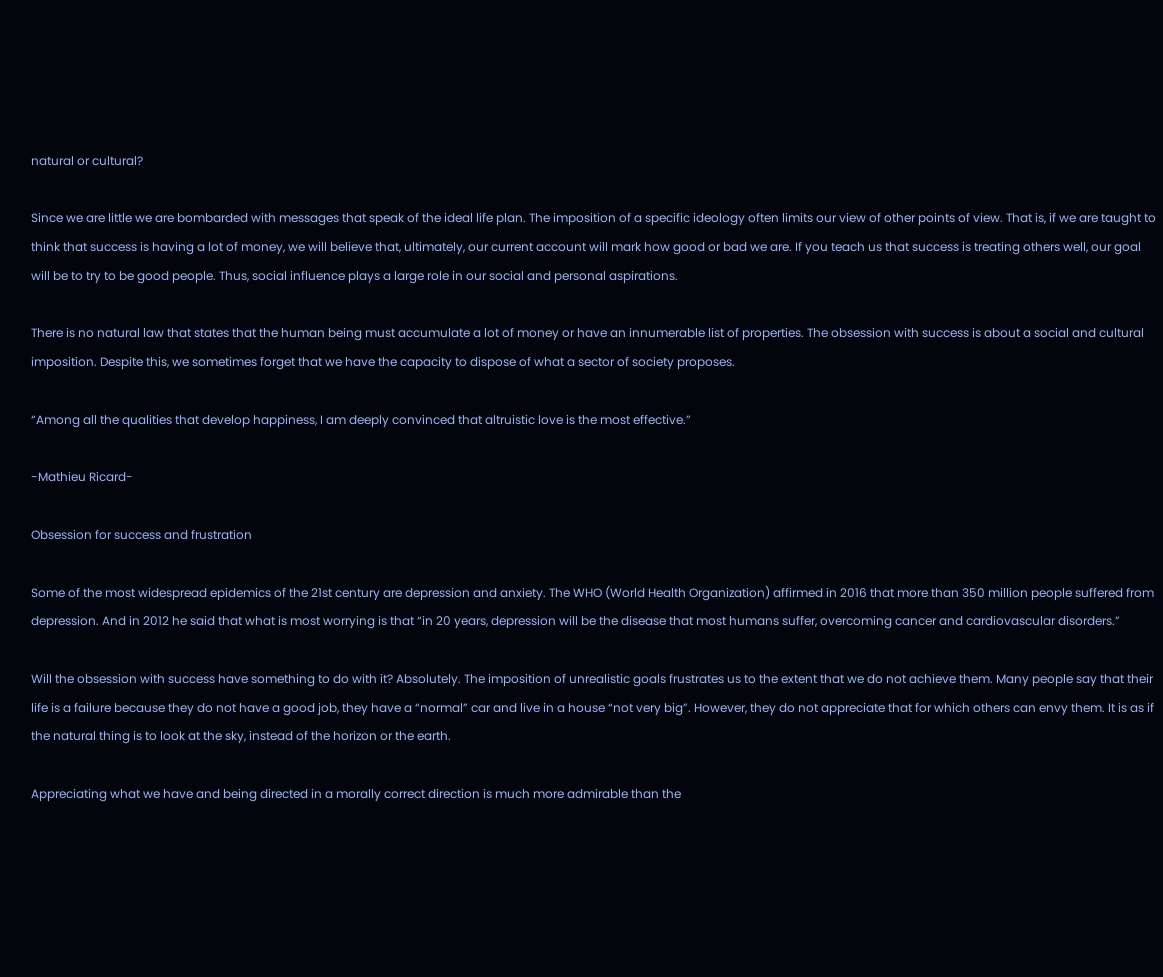natural or cultural?

Since we are little we are bombarded with messages that speak of the ideal life plan. The imposition of a specific ideology often limits our view of other points of view. That is, if we are taught to think that success is having a lot of money, we will believe that, ultimately, our current account will mark how good or bad we are. If you teach us that success is treating others well, our goal will be to try to be good people. Thus, social influence plays a large role in our social and personal aspirations.

There is no natural law that states that the human being must accumulate a lot of money or have an innumerable list of properties. The obsession with success is about a social and cultural imposition. Despite this, we sometimes forget that we have the capacity to dispose of what a sector of society proposes.

“Among all the qualities that develop happiness, I am deeply convinced that altruistic love is the most effective.”

-Mathieu Ricard-

Obsession for success and frustration

Some of the most widespread epidemics of the 21st century are depression and anxiety. The WHO (World Health Organization) affirmed in 2016 that more than 350 million people suffered from depression. And in 2012 he said that what is most worrying is that “in 20 years, depression will be the disease that most humans suffer, overcoming cancer and cardiovascular disorders.”

Will the obsession with success have something to do with it? Absolutely. The imposition of unrealistic goals frustrates us to the extent that we do not achieve them. Many people say that their life is a failure because they do not have a good job, they have a “normal” car and live in a house “not very big”. However, they do not appreciate that for which others can envy them. It is as if the natural thing is to look at the sky, instead of the horizon or the earth.

Appreciating what we have and being directed in a morally correct direction is much more admirable than the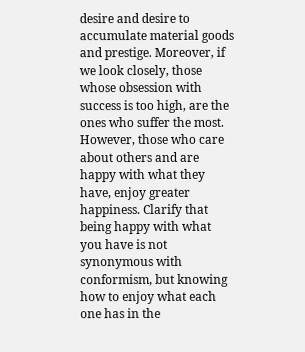desire and desire to accumulate material goods and prestige. Moreover, if we look closely, those whose obsession with success is too high, are the ones who suffer the most. However, those who care about others and are happy with what they have, enjoy greater happiness. Clarify that being happy with what you have is not synonymous with conformism, but knowing how to enjoy what each one has in the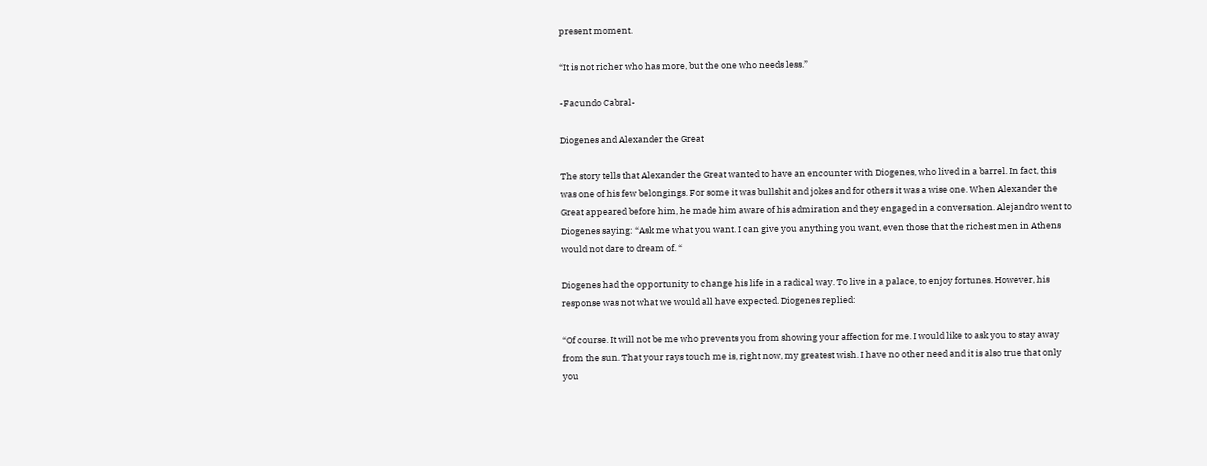present moment.

“It is not richer who has more, but the one who needs less.”

-Facundo Cabral-

Diogenes and Alexander the Great

The story tells that Alexander the Great wanted to have an encounter with Diogenes, who lived in a barrel. In fact, this was one of his few belongings. For some it was bullshit and jokes and for others it was a wise one. When Alexander the Great appeared before him, he made him aware of his admiration and they engaged in a conversation. Alejandro went to Diogenes saying: “Ask me what you want. I can give you anything you want, even those that the richest men in Athens would not dare to dream of. “

Diogenes had the opportunity to change his life in a radical way. To live in a palace, to enjoy fortunes. However, his response was not what we would all have expected. Diogenes replied:

“Of course. It will not be me who prevents you from showing your affection for me. I would like to ask you to stay away from the sun. That your rays touch me is, right now, my greatest wish. I have no other need and it is also true that only you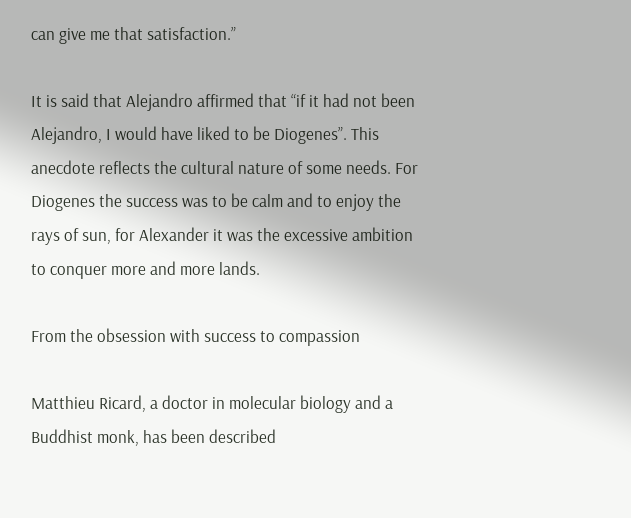can give me that satisfaction.”

It is said that Alejandro affirmed that “if it had not been Alejandro, I would have liked to be Diogenes”. This anecdote reflects the cultural nature of some needs. For Diogenes the success was to be calm and to enjoy the rays of sun, for Alexander it was the excessive ambition to conquer more and more lands.

From the obsession with success to compassion

Matthieu Ricard, a doctor in molecular biology and a Buddhist monk, has been described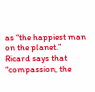as “the happiest man on the planet.” Ricard says that “compassion, the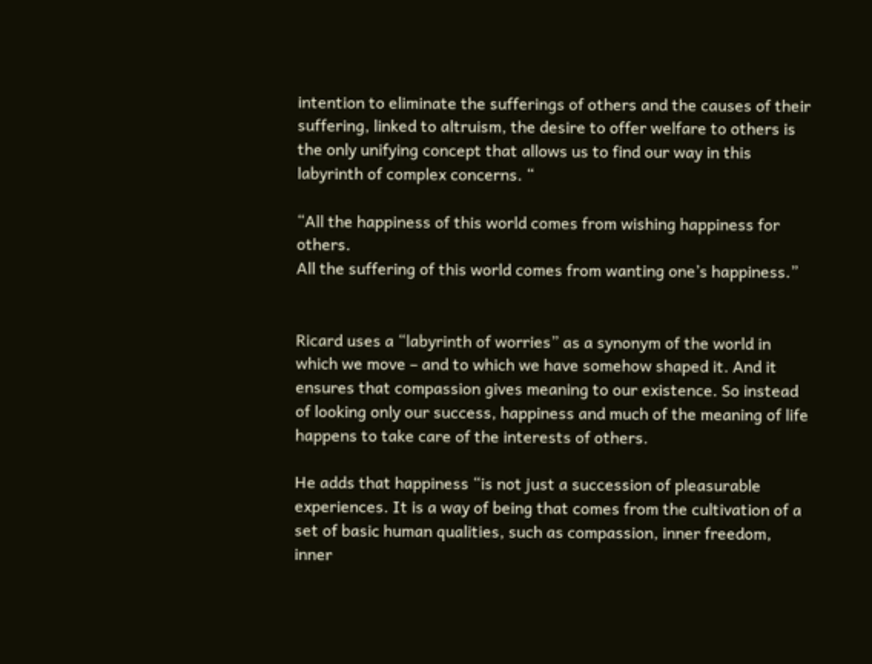intention to eliminate the sufferings of others and the causes of their suffering, linked to altruism, the desire to offer welfare to others is the only unifying concept that allows us to find our way in this labyrinth of complex concerns. “

“All the happiness of this world comes from wishing happiness for others.
All the suffering of this world comes from wanting one’s happiness.”


Ricard uses a “labyrinth of worries” as a synonym of the world in which we move – and to which we have somehow shaped it. And it ensures that compassion gives meaning to our existence. So instead of looking only our success, happiness and much of the meaning of life happens to take care of the interests of others.

He adds that happiness “is not just a succession of pleasurable experiences. It is a way of being that comes from the cultivation of a set of basic human qualities, such as compassion, inner freedom, inner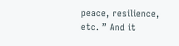peace, resilience, etc. ” And it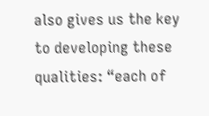also gives us the key to developing these qualities: “each of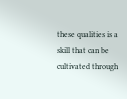these qualities is a skill that can be cultivated through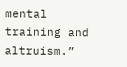mental training and altruism.”